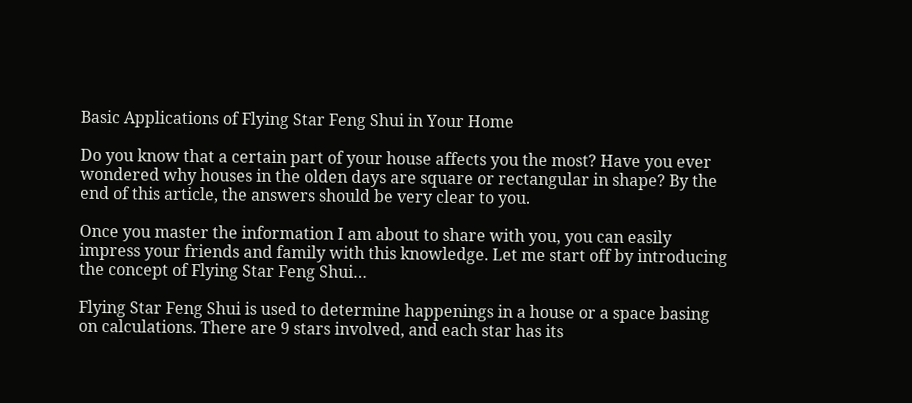Basic Applications of Flying Star Feng Shui in Your Home

Do you know that a certain part of your house affects you the most? Have you ever wondered why houses in the olden days are square or rectangular in shape? By the end of this article, the answers should be very clear to you.

Once you master the information I am about to share with you, you can easily impress your friends and family with this knowledge. Let me start off by introducing the concept of Flying Star Feng Shui…

Flying Star Feng Shui is used to determine happenings in a house or a space basing on calculations. There are 9 stars involved, and each star has its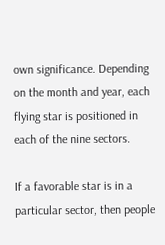own significance. Depending on the month and year, each flying star is positioned in each of the nine sectors.

If a favorable star is in a particular sector, then people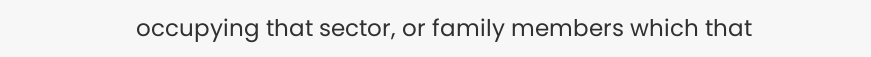occupying that sector, or family members which that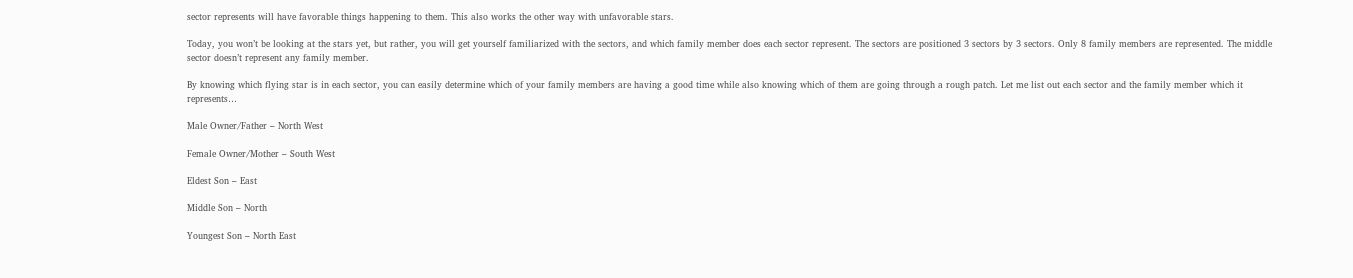sector represents will have favorable things happening to them. This also works the other way with unfavorable stars.

Today, you won’t be looking at the stars yet, but rather, you will get yourself familiarized with the sectors, and which family member does each sector represent. The sectors are positioned 3 sectors by 3 sectors. Only 8 family members are represented. The middle sector doesn’t represent any family member.

By knowing which flying star is in each sector, you can easily determine which of your family members are having a good time while also knowing which of them are going through a rough patch. Let me list out each sector and the family member which it represents…

Male Owner/Father – North West

Female Owner/Mother – South West

Eldest Son – East

Middle Son – North

Youngest Son – North East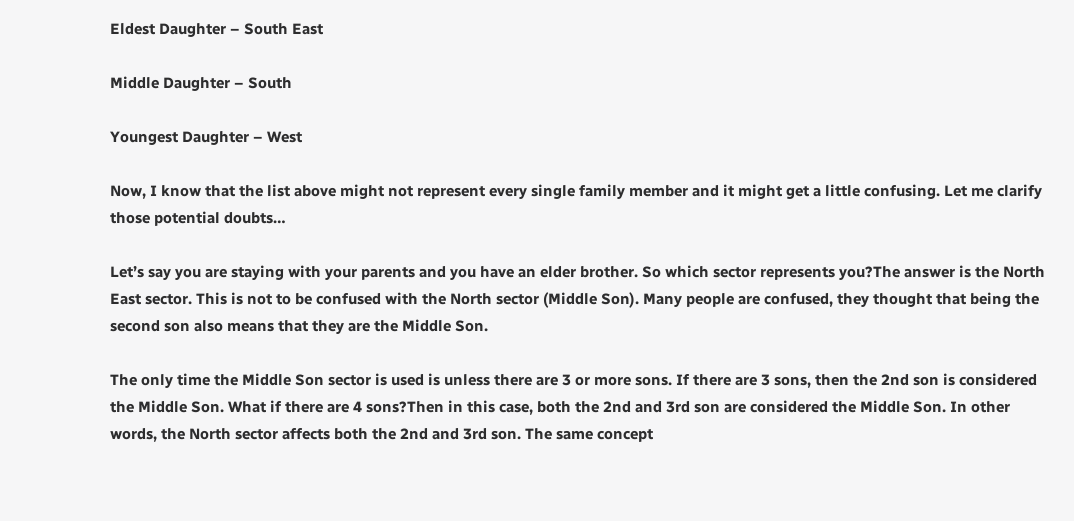Eldest Daughter – South East

Middle Daughter – South

Youngest Daughter – West

Now, I know that the list above might not represent every single family member and it might get a little confusing. Let me clarify those potential doubts…

Let’s say you are staying with your parents and you have an elder brother. So which sector represents you?The answer is the North East sector. This is not to be confused with the North sector (Middle Son). Many people are confused, they thought that being the second son also means that they are the Middle Son.

The only time the Middle Son sector is used is unless there are 3 or more sons. If there are 3 sons, then the 2nd son is considered the Middle Son. What if there are 4 sons?Then in this case, both the 2nd and 3rd son are considered the Middle Son. In other words, the North sector affects both the 2nd and 3rd son. The same concept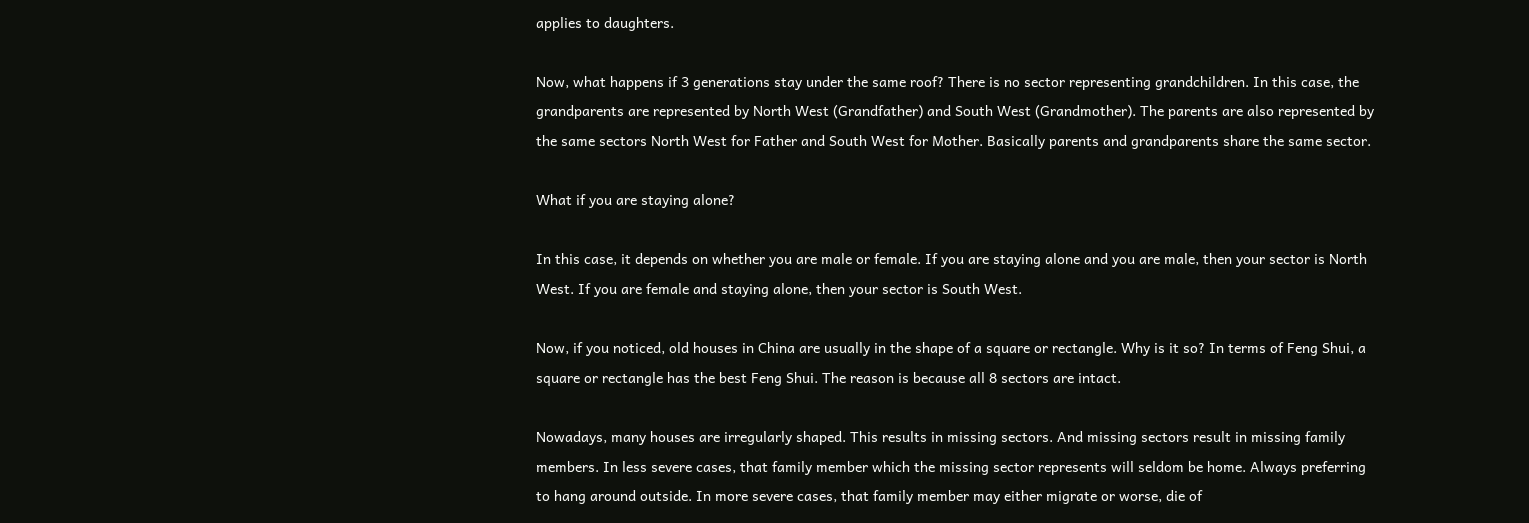applies to daughters.

Now, what happens if 3 generations stay under the same roof? There is no sector representing grandchildren. In this case, the grandparents are represented by North West (Grandfather) and South West (Grandmother). The parents are also represented by the same sectors North West for Father and South West for Mother. Basically parents and grandparents share the same sector.

What if you are staying alone?

In this case, it depends on whether you are male or female. If you are staying alone and you are male, then your sector is North West. If you are female and staying alone, then your sector is South West.

Now, if you noticed, old houses in China are usually in the shape of a square or rectangle. Why is it so? In terms of Feng Shui, a square or rectangle has the best Feng Shui. The reason is because all 8 sectors are intact.

Nowadays, many houses are irregularly shaped. This results in missing sectors. And missing sectors result in missing family members. In less severe cases, that family member which the missing sector represents will seldom be home. Always preferring to hang around outside. In more severe cases, that family member may either migrate or worse, die of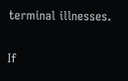terminal illnesses.

If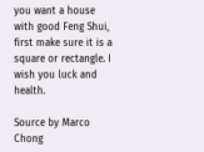you want a house with good Feng Shui, first make sure it is a square or rectangle. I wish you luck and health.

Source by Marco Chong